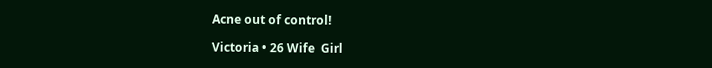Acne out of control!

Victoria • 26 Wife  Girl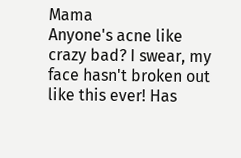Mama
Anyone's acne like crazy bad? I swear, my face hasn't broken out like this ever! Has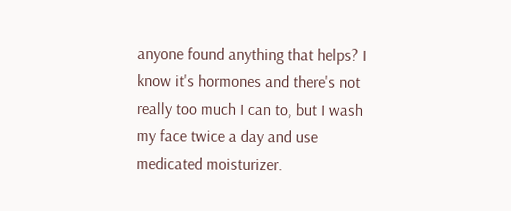anyone found anything that helps? I know it's hormones and there's not really too much I can to, but I wash my face twice a day and use medicated moisturizer.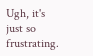Ugh, it's just so frustrating.